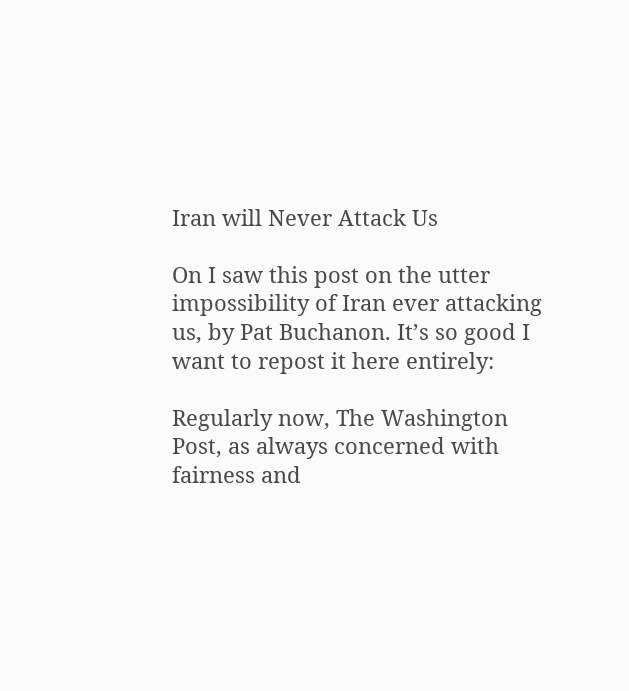Iran will Never Attack Us

On I saw this post on the utter impossibility of Iran ever attacking us, by Pat Buchanon. It’s so good I want to repost it here entirely:

Regularly now, The Washington Post, as always concerned with fairness and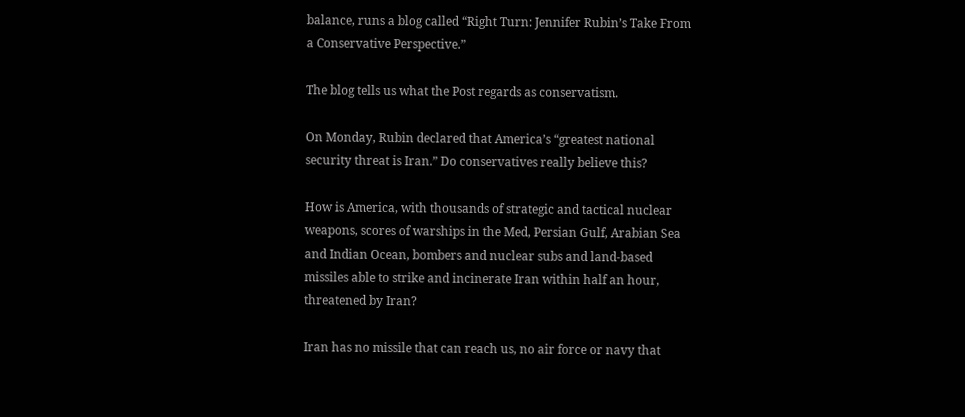balance, runs a blog called “Right Turn: Jennifer Rubin’s Take From a Conservative Perspective.”

The blog tells us what the Post regards as conservatism.

On Monday, Rubin declared that America’s “greatest national security threat is Iran.” Do conservatives really believe this?

How is America, with thousands of strategic and tactical nuclear weapons, scores of warships in the Med, Persian Gulf, Arabian Sea and Indian Ocean, bombers and nuclear subs and land-based missiles able to strike and incinerate Iran within half an hour, threatened by Iran?

Iran has no missile that can reach us, no air force or navy that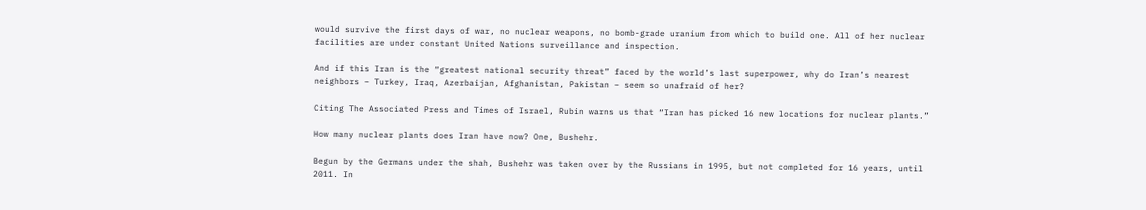would survive the first days of war, no nuclear weapons, no bomb-grade uranium from which to build one. All of her nuclear facilities are under constant United Nations surveillance and inspection.

And if this Iran is the “greatest national security threat” faced by the world’s last superpower, why do Iran’s nearest neighbors – Turkey, Iraq, Azerbaijan, Afghanistan, Pakistan – seem so unafraid of her?

Citing The Associated Press and Times of Israel, Rubin warns us that “Iran has picked 16 new locations for nuclear plants.”

How many nuclear plants does Iran have now? One, Bushehr.

Begun by the Germans under the shah, Bushehr was taken over by the Russians in 1995, but not completed for 16 years, until 2011. In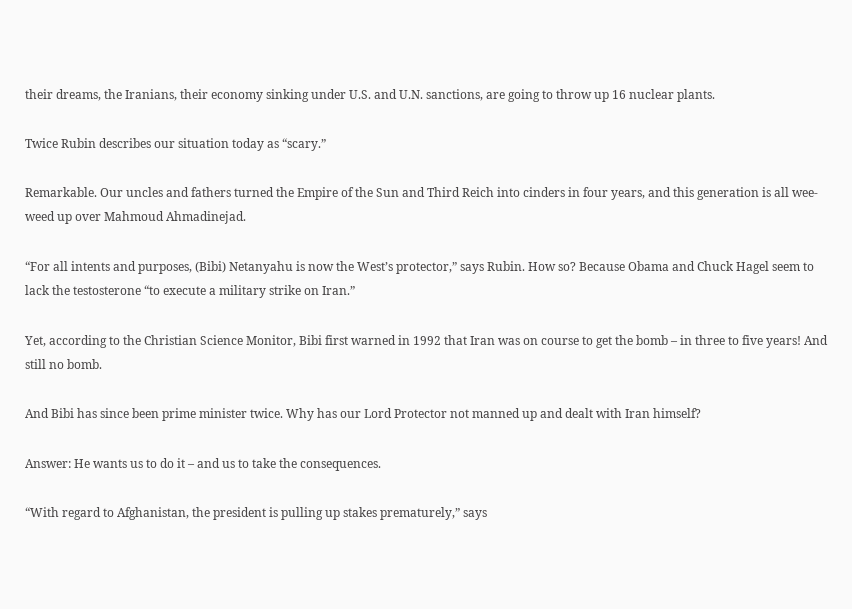their dreams, the Iranians, their economy sinking under U.S. and U.N. sanctions, are going to throw up 16 nuclear plants.

Twice Rubin describes our situation today as “scary.”

Remarkable. Our uncles and fathers turned the Empire of the Sun and Third Reich into cinders in four years, and this generation is all wee-weed up over Mahmoud Ahmadinejad.

“For all intents and purposes, (Bibi) Netanyahu is now the West’s protector,” says Rubin. How so? Because Obama and Chuck Hagel seem to lack the testosterone “to execute a military strike on Iran.”

Yet, according to the Christian Science Monitor, Bibi first warned in 1992 that Iran was on course to get the bomb – in three to five years! And still no bomb.

And Bibi has since been prime minister twice. Why has our Lord Protector not manned up and dealt with Iran himself?

Answer: He wants us to do it – and us to take the consequences.

“With regard to Afghanistan, the president is pulling up stakes prematurely,” says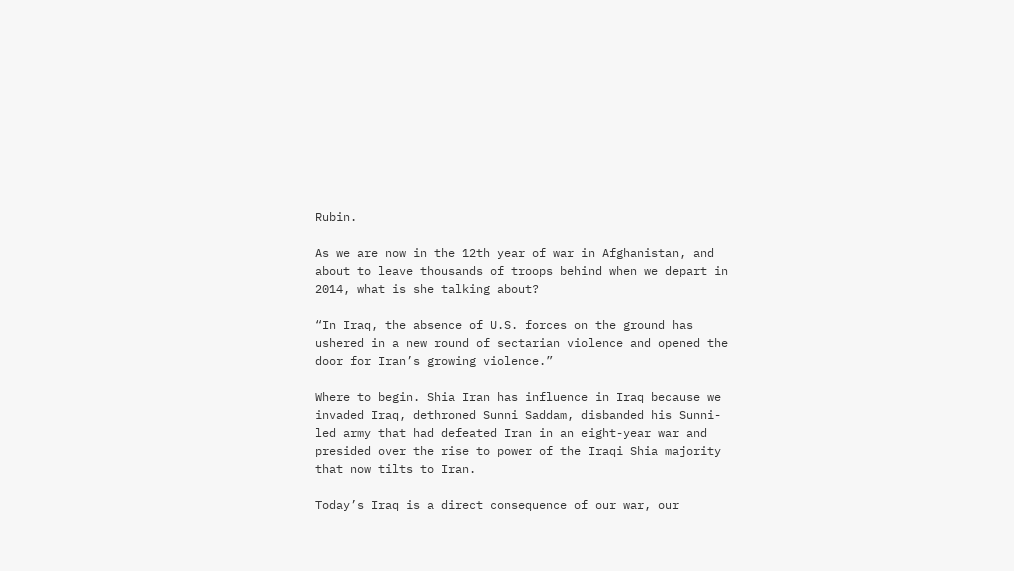Rubin.

As we are now in the 12th year of war in Afghanistan, and about to leave thousands of troops behind when we depart in 2014, what is she talking about?

“In Iraq, the absence of U.S. forces on the ground has ushered in a new round of sectarian violence and opened the door for Iran’s growing violence.”

Where to begin. Shia Iran has influence in Iraq because we invaded Iraq, dethroned Sunni Saddam, disbanded his Sunni-led army that had defeated Iran in an eight-year war and presided over the rise to power of the Iraqi Shia majority that now tilts to Iran.

Today’s Iraq is a direct consequence of our war, our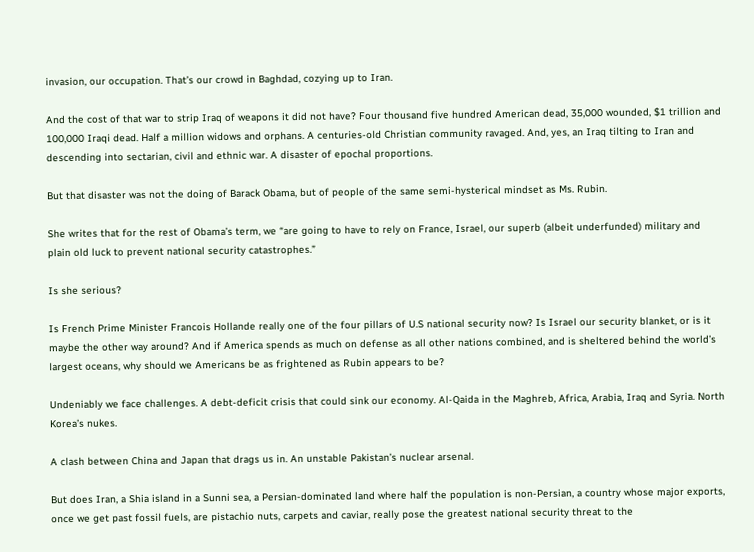invasion, our occupation. That’s our crowd in Baghdad, cozying up to Iran.

And the cost of that war to strip Iraq of weapons it did not have? Four thousand five hundred American dead, 35,000 wounded, $1 trillion and 100,000 Iraqi dead. Half a million widows and orphans. A centuries-old Christian community ravaged. And, yes, an Iraq tilting to Iran and descending into sectarian, civil and ethnic war. A disaster of epochal proportions.

But that disaster was not the doing of Barack Obama, but of people of the same semi-hysterical mindset as Ms. Rubin.

She writes that for the rest of Obama’s term, we “are going to have to rely on France, Israel, our superb (albeit underfunded) military and plain old luck to prevent national security catastrophes.”

Is she serious?

Is French Prime Minister Francois Hollande really one of the four pillars of U.S national security now? Is Israel our security blanket, or is it maybe the other way around? And if America spends as much on defense as all other nations combined, and is sheltered behind the world’s largest oceans, why should we Americans be as frightened as Rubin appears to be?

Undeniably we face challenges. A debt-deficit crisis that could sink our economy. Al-Qaida in the Maghreb, Africa, Arabia, Iraq and Syria. North Korea’s nukes.

A clash between China and Japan that drags us in. An unstable Pakistan’s nuclear arsenal.

But does Iran, a Shia island in a Sunni sea, a Persian-dominated land where half the population is non-Persian, a country whose major exports, once we get past fossil fuels, are pistachio nuts, carpets and caviar, really pose the greatest national security threat to the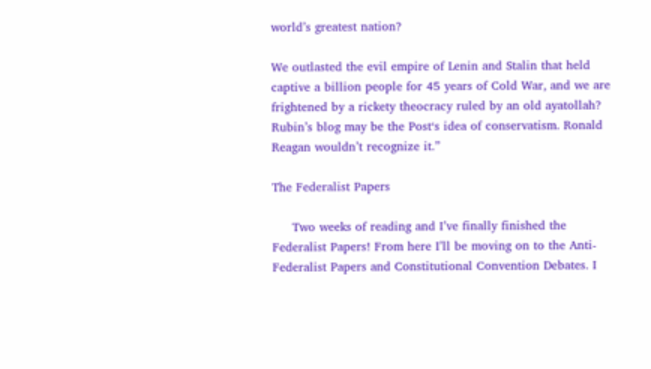world’s greatest nation?

We outlasted the evil empire of Lenin and Stalin that held captive a billion people for 45 years of Cold War, and we are frightened by a rickety theocracy ruled by an old ayatollah? Rubin’s blog may be the Post‘s idea of conservatism. Ronald Reagan wouldn’t recognize it.”

The Federalist Papers

     Two weeks of reading and I’ve finally finished the Federalist Papers! From here I’ll be moving on to the Anti-Federalist Papers and Constitutional Convention Debates. I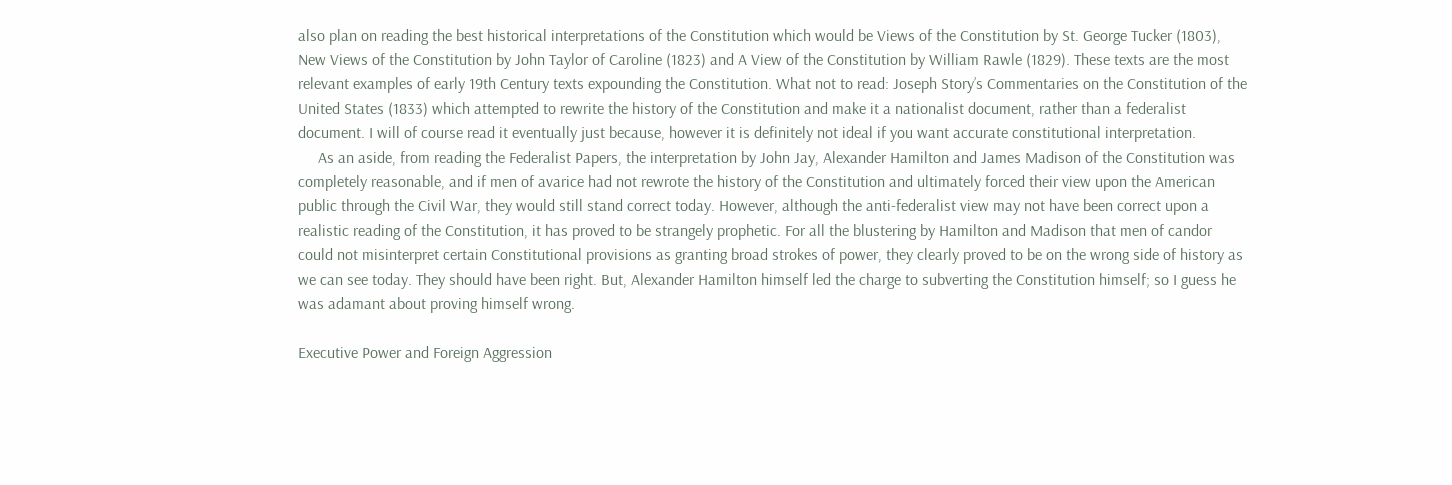also plan on reading the best historical interpretations of the Constitution which would be Views of the Constitution by St. George Tucker (1803), New Views of the Constitution by John Taylor of Caroline (1823) and A View of the Constitution by William Rawle (1829). These texts are the most relevant examples of early 19th Century texts expounding the Constitution. What not to read: Joseph Story’s Commentaries on the Constitution of the United States (1833) which attempted to rewrite the history of the Constitution and make it a nationalist document, rather than a federalist document. I will of course read it eventually just because, however it is definitely not ideal if you want accurate constitutional interpretation.
     As an aside, from reading the Federalist Papers, the interpretation by John Jay, Alexander Hamilton and James Madison of the Constitution was completely reasonable, and if men of avarice had not rewrote the history of the Constitution and ultimately forced their view upon the American public through the Civil War, they would still stand correct today. However, although the anti-federalist view may not have been correct upon a realistic reading of the Constitution, it has proved to be strangely prophetic. For all the blustering by Hamilton and Madison that men of candor could not misinterpret certain Constitutional provisions as granting broad strokes of power, they clearly proved to be on the wrong side of history as we can see today. They should have been right. But, Alexander Hamilton himself led the charge to subverting the Constitution himself; so I guess he was adamant about proving himself wrong.

Executive Power and Foreign Aggression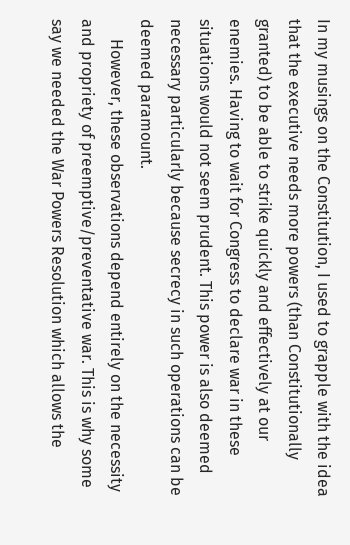In my musings on the Constitution, I used to grapple with the idea that the executive needs more powers (than Constitutionally granted) to be able to strike quickly and effectively at our enemies. Having to wait for Congress to declare war in these situations would not seem prudent. This power is also deemed necessary particularly because secrecy in such operations can be deemed paramount.
     However, these observations depend entirely on the necessity and propriety of preemptive/preventative war. This is why some say we needed the War Powers Resolution which allows the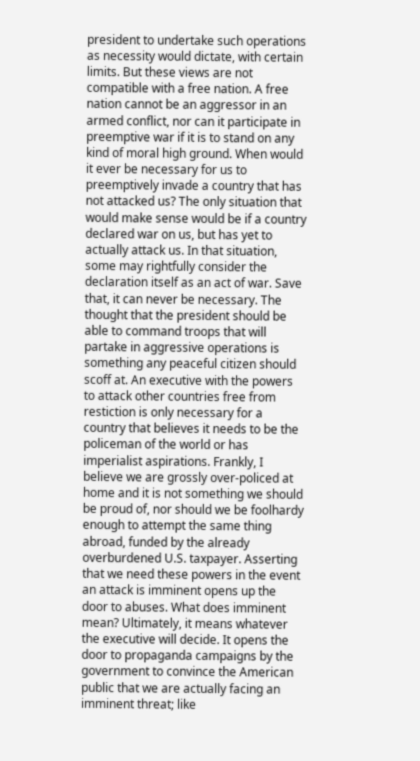president to undertake such operations as necessity would dictate, with certain limits. But these views are not compatible with a free nation. A free nation cannot be an aggressor in an armed conflict, nor can it participate in preemptive war if it is to stand on any kind of moral high ground. When would it ever be necessary for us to preemptively invade a country that has not attacked us? The only situation that would make sense would be if a country declared war on us, but has yet to actually attack us. In that situation, some may rightfully consider the declaration itself as an act of war. Save that, it can never be necessary. The thought that the president should be able to command troops that will partake in aggressive operations is something any peaceful citizen should scoff at. An executive with the powers to attack other countries free from restiction is only necessary for a country that believes it needs to be the policeman of the world or has imperialist aspirations. Frankly, I believe we are grossly over-policed at home and it is not something we should be proud of, nor should we be foolhardy enough to attempt the same thing abroad, funded by the already overburdened U.S. taxpayer. Asserting that we need these powers in the event an attack is imminent opens up the door to abuses. What does imminent mean? Ultimately, it means whatever the executive will decide. It opens the door to propaganda campaigns by the government to convince the American public that we are actually facing an imminent threat; like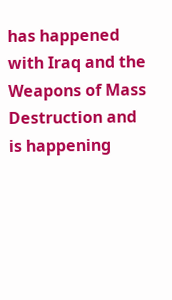has happened with Iraq and the Weapons of Mass Destruction and is happening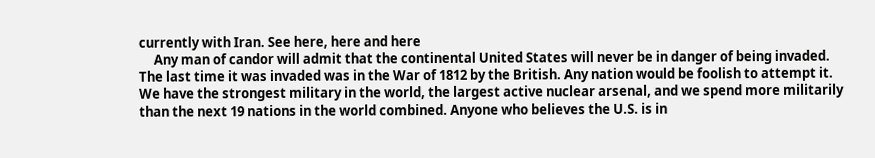currently with Iran. See here, here and here
     Any man of candor will admit that the continental United States will never be in danger of being invaded. The last time it was invaded was in the War of 1812 by the British. Any nation would be foolish to attempt it. We have the strongest military in the world, the largest active nuclear arsenal, and we spend more militarily than the next 19 nations in the world combined. Anyone who believes the U.S. is in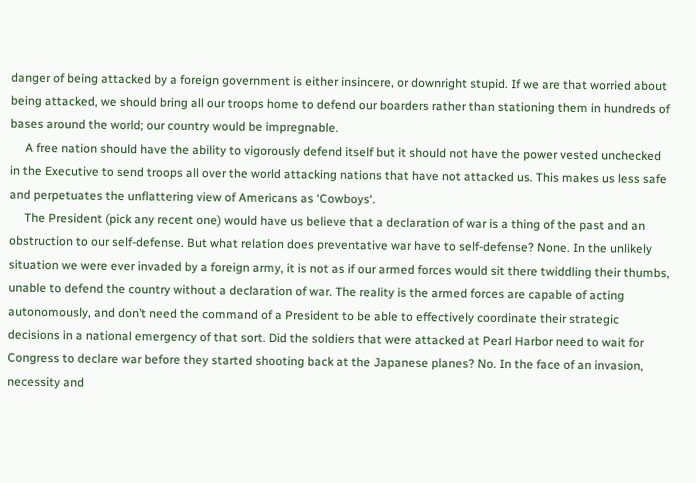danger of being attacked by a foreign government is either insincere, or downright stupid. If we are that worried about being attacked, we should bring all our troops home to defend our boarders rather than stationing them in hundreds of bases around the world; our country would be impregnable.
     A free nation should have the ability to vigorously defend itself but it should not have the power vested unchecked in the Executive to send troops all over the world attacking nations that have not attacked us. This makes us less safe and perpetuates the unflattering view of Americans as ‘Cowboys‘.
     The President (pick any recent one) would have us believe that a declaration of war is a thing of the past and an obstruction to our self-defense. But what relation does preventative war have to self-defense? None. In the unlikely situation we were ever invaded by a foreign army, it is not as if our armed forces would sit there twiddling their thumbs, unable to defend the country without a declaration of war. The reality is the armed forces are capable of acting autonomously, and don’t need the command of a President to be able to effectively coordinate their strategic decisions in a national emergency of that sort. Did the soldiers that were attacked at Pearl Harbor need to wait for Congress to declare war before they started shooting back at the Japanese planes? No. In the face of an invasion, necessity and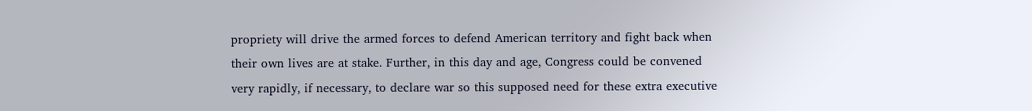propriety will drive the armed forces to defend American territory and fight back when their own lives are at stake. Further, in this day and age, Congress could be convened very rapidly, if necessary, to declare war so this supposed need for these extra executive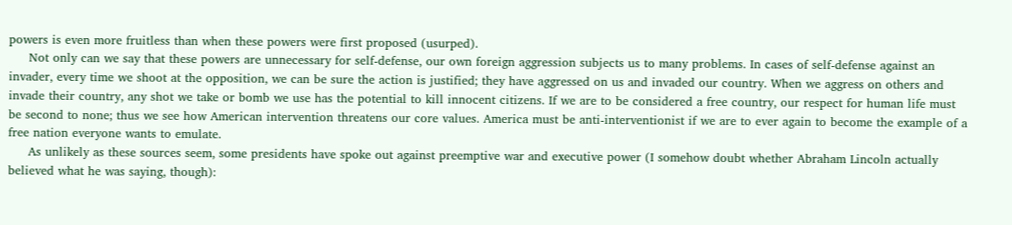powers is even more fruitless than when these powers were first proposed (usurped).
     Not only can we say that these powers are unnecessary for self-defense, our own foreign aggression subjects us to many problems. In cases of self-defense against an invader, every time we shoot at the opposition, we can be sure the action is justified; they have aggressed on us and invaded our country. When we aggress on others and invade their country, any shot we take or bomb we use has the potential to kill innocent citizens. If we are to be considered a free country, our respect for human life must be second to none; thus we see how American intervention threatens our core values. America must be anti-interventionist if we are to ever again to become the example of a free nation everyone wants to emulate.
     As unlikely as these sources seem, some presidents have spoke out against preemptive war and executive power (I somehow doubt whether Abraham Lincoln actually believed what he was saying, though):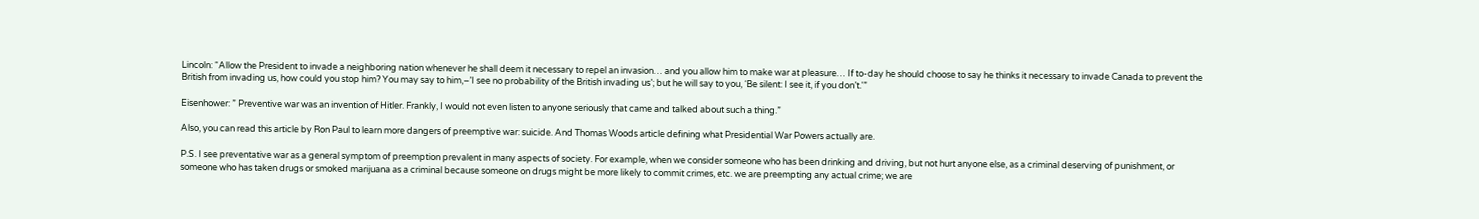Lincoln: “Allow the President to invade a neighboring nation whenever he shall deem it necessary to repel an invasion… and you allow him to make war at pleasure… If to-day he should choose to say he thinks it necessary to invade Canada to prevent the British from invading us, how could you stop him? You may say to him,–’I see no probability of the British invading us’; but he will say to you, ‘Be silent: I see it, if you don’t.'”

Eisenhower: ” Preventive war was an invention of Hitler. Frankly, I would not even listen to anyone seriously that came and talked about such a thing.”

Also, you can read this article by Ron Paul to learn more dangers of preemptive war: suicide. And Thomas Woods article defining what Presidential War Powers actually are.

P.S. I see preventative war as a general symptom of preemption prevalent in many aspects of society. For example, when we consider someone who has been drinking and driving, but not hurt anyone else, as a criminal deserving of punishment, or someone who has taken drugs or smoked marijuana as a criminal because someone on drugs might be more likely to commit crimes, etc. we are preempting any actual crime; we are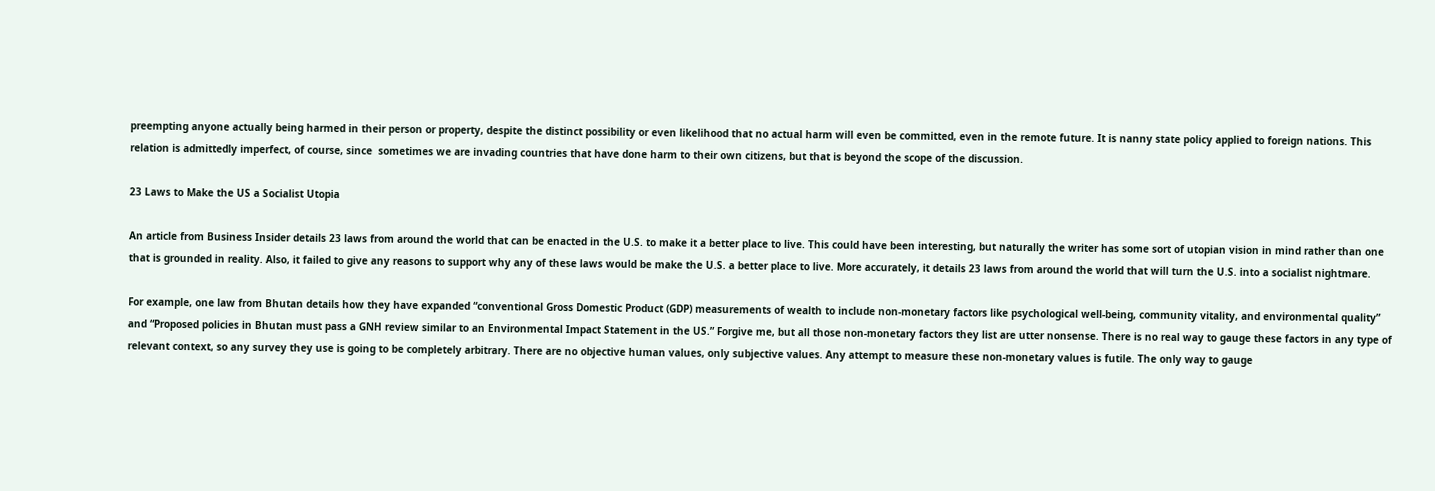preempting anyone actually being harmed in their person or property, despite the distinct possibility or even likelihood that no actual harm will even be committed, even in the remote future. It is nanny state policy applied to foreign nations. This relation is admittedly imperfect, of course, since  sometimes we are invading countries that have done harm to their own citizens, but that is beyond the scope of the discussion.

23 Laws to Make the US a Socialist Utopia

An article from Business Insider details 23 laws from around the world that can be enacted in the U.S. to make it a better place to live. This could have been interesting, but naturally the writer has some sort of utopian vision in mind rather than one that is grounded in reality. Also, it failed to give any reasons to support why any of these laws would be make the U.S. a better place to live. More accurately, it details 23 laws from around the world that will turn the U.S. into a socialist nightmare.

For example, one law from Bhutan details how they have expanded “conventional Gross Domestic Product (GDP) measurements of wealth to include non-monetary factors like psychological well-being, community vitality, and environmental quality” and “Proposed policies in Bhutan must pass a GNH review similar to an Environmental Impact Statement in the US.” Forgive me, but all those non-monetary factors they list are utter nonsense. There is no real way to gauge these factors in any type of relevant context, so any survey they use is going to be completely arbitrary. There are no objective human values, only subjective values. Any attempt to measure these non-monetary values is futile. The only way to gauge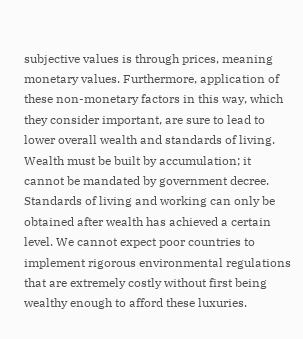subjective values is through prices, meaning monetary values. Furthermore, application of these non-monetary factors in this way, which they consider important, are sure to lead to lower overall wealth and standards of living. Wealth must be built by accumulation; it cannot be mandated by government decree. Standards of living and working can only be obtained after wealth has achieved a certain level. We cannot expect poor countries to implement rigorous environmental regulations that are extremely costly without first being wealthy enough to afford these luxuries.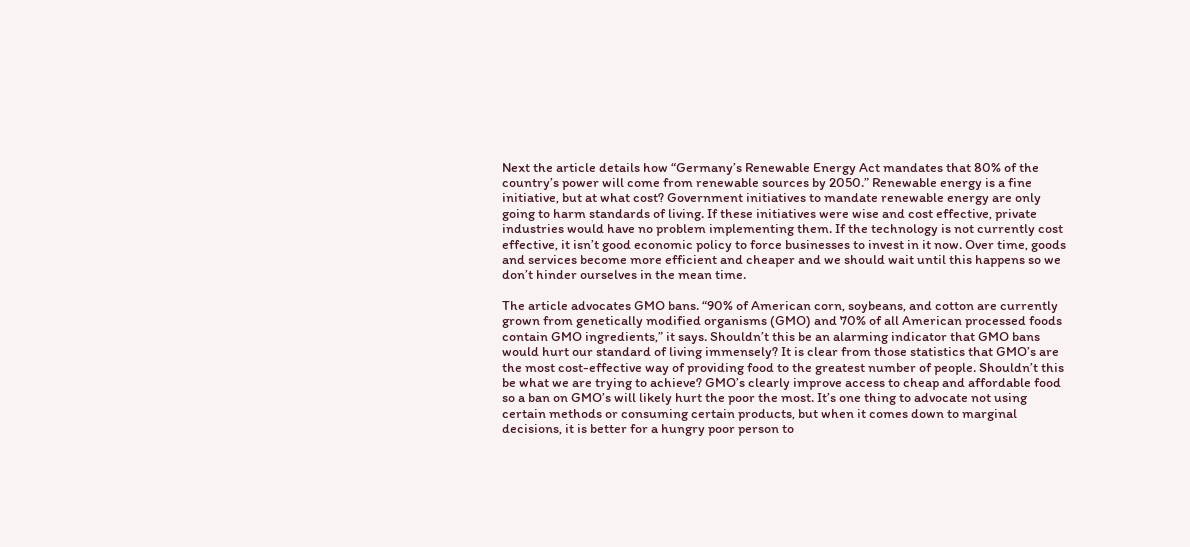Next the article details how “Germany’s Renewable Energy Act mandates that 80% of the country’s power will come from renewable sources by 2050.” Renewable energy is a fine initiative, but at what cost? Government initiatives to mandate renewable energy are only going to harm standards of living. If these initiatives were wise and cost effective, private industries would have no problem implementing them. If the technology is not currently cost effective, it isn’t good economic policy to force businesses to invest in it now. Over time, goods and services become more efficient and cheaper and we should wait until this happens so we don’t hinder ourselves in the mean time.

The article advocates GMO bans. “90% of American corn, soybeans, and cotton are currently grown from genetically modified organisms (GMO) and 70% of all American processed foods contain GMO ingredients,” it says. Shouldn’t this be an alarming indicator that GMO bans would hurt our standard of living immensely? It is clear from those statistics that GMO’s are the most cost-effective way of providing food to the greatest number of people. Shouldn’t this be what we are trying to achieve? GMO’s clearly improve access to cheap and affordable food so a ban on GMO’s will likely hurt the poor the most. It’s one thing to advocate not using certain methods or consuming certain products, but when it comes down to marginal decisions, it is better for a hungry poor person to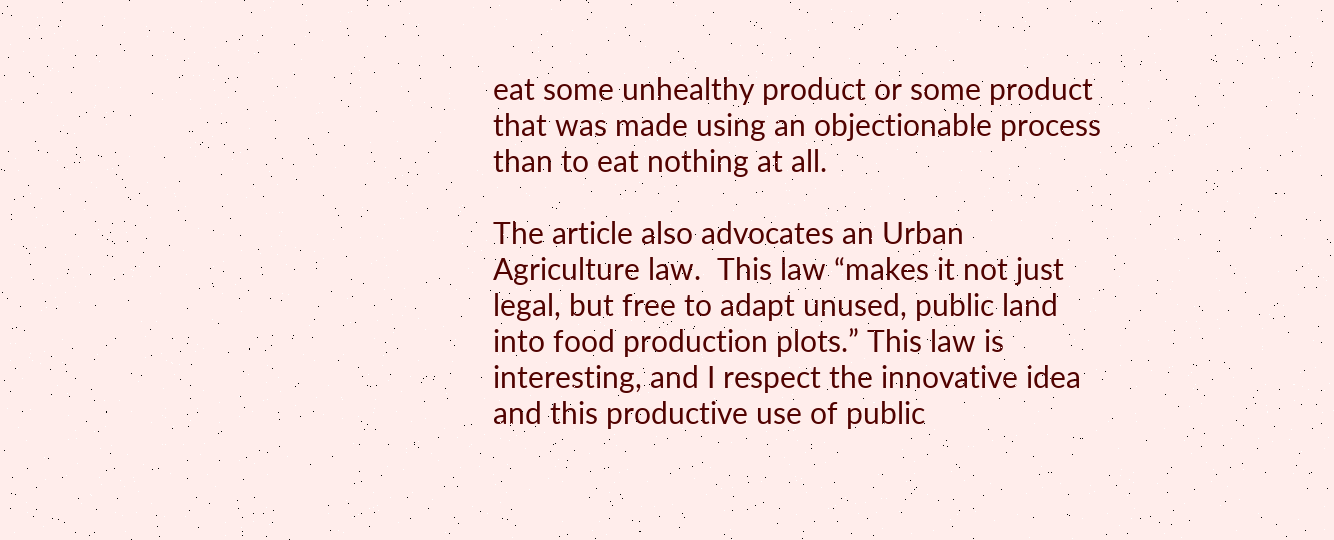eat some unhealthy product or some product that was made using an objectionable process than to eat nothing at all.

The article also advocates an Urban Agriculture law.  This law “makes it not just legal, but free to adapt unused, public land into food production plots.” This law is interesting, and I respect the innovative idea and this productive use of public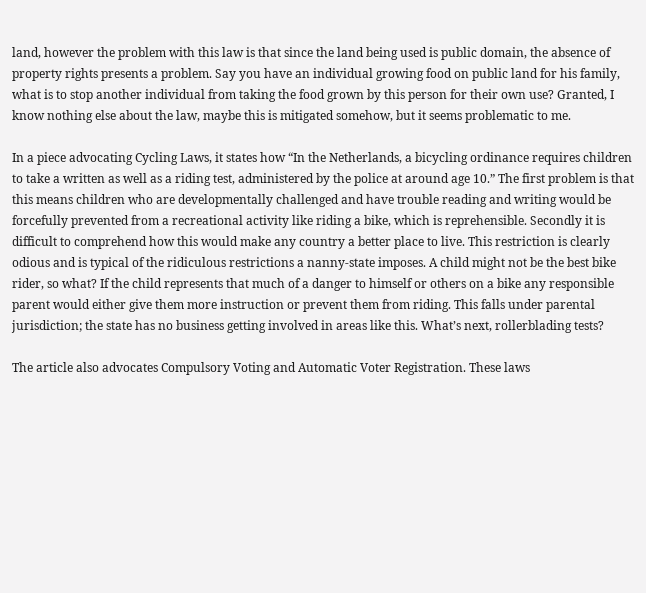land, however the problem with this law is that since the land being used is public domain, the absence of property rights presents a problem. Say you have an individual growing food on public land for his family, what is to stop another individual from taking the food grown by this person for their own use? Granted, I know nothing else about the law, maybe this is mitigated somehow, but it seems problematic to me.

In a piece advocating Cycling Laws, it states how “In the Netherlands, a bicycling ordinance requires children to take a written as well as a riding test, administered by the police at around age 10.” The first problem is that this means children who are developmentally challenged and have trouble reading and writing would be forcefully prevented from a recreational activity like riding a bike, which is reprehensible. Secondly it is difficult to comprehend how this would make any country a better place to live. This restriction is clearly odious and is typical of the ridiculous restrictions a nanny-state imposes. A child might not be the best bike rider, so what? If the child represents that much of a danger to himself or others on a bike any responsible parent would either give them more instruction or prevent them from riding. This falls under parental jurisdiction; the state has no business getting involved in areas like this. What’s next, rollerblading tests?

The article also advocates Compulsory Voting and Automatic Voter Registration. These laws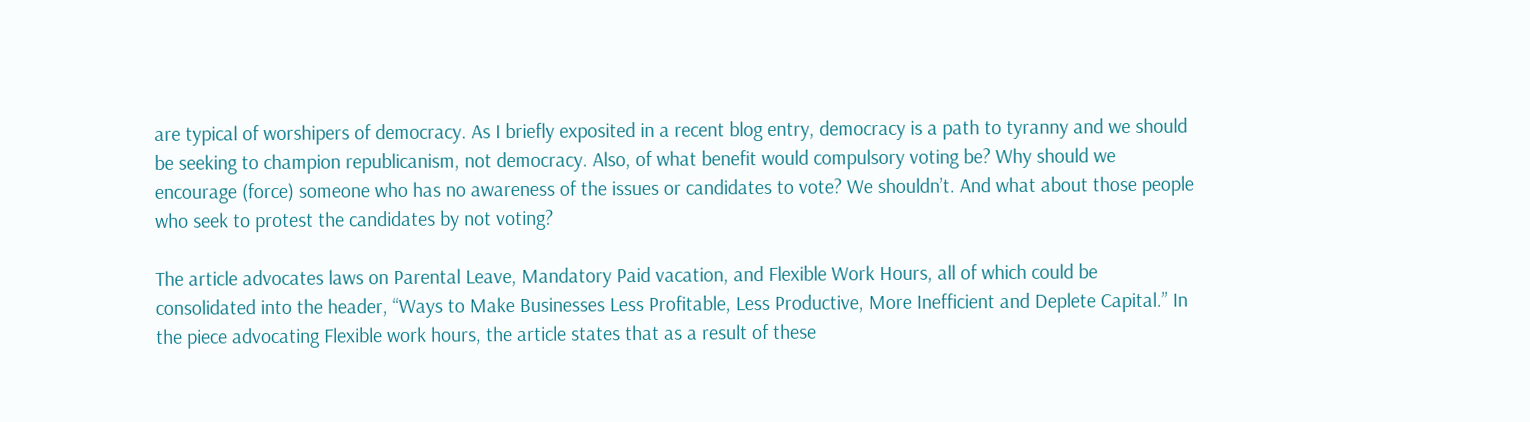are typical of worshipers of democracy. As I briefly exposited in a recent blog entry, democracy is a path to tyranny and we should be seeking to champion republicanism, not democracy. Also, of what benefit would compulsory voting be? Why should we encourage (force) someone who has no awareness of the issues or candidates to vote? We shouldn’t. And what about those people who seek to protest the candidates by not voting?

The article advocates laws on Parental Leave, Mandatory Paid vacation, and Flexible Work Hours, all of which could be consolidated into the header, “Ways to Make Businesses Less Profitable, Less Productive, More Inefficient and Deplete Capital.” In the piece advocating Flexible work hours, the article states that as a result of these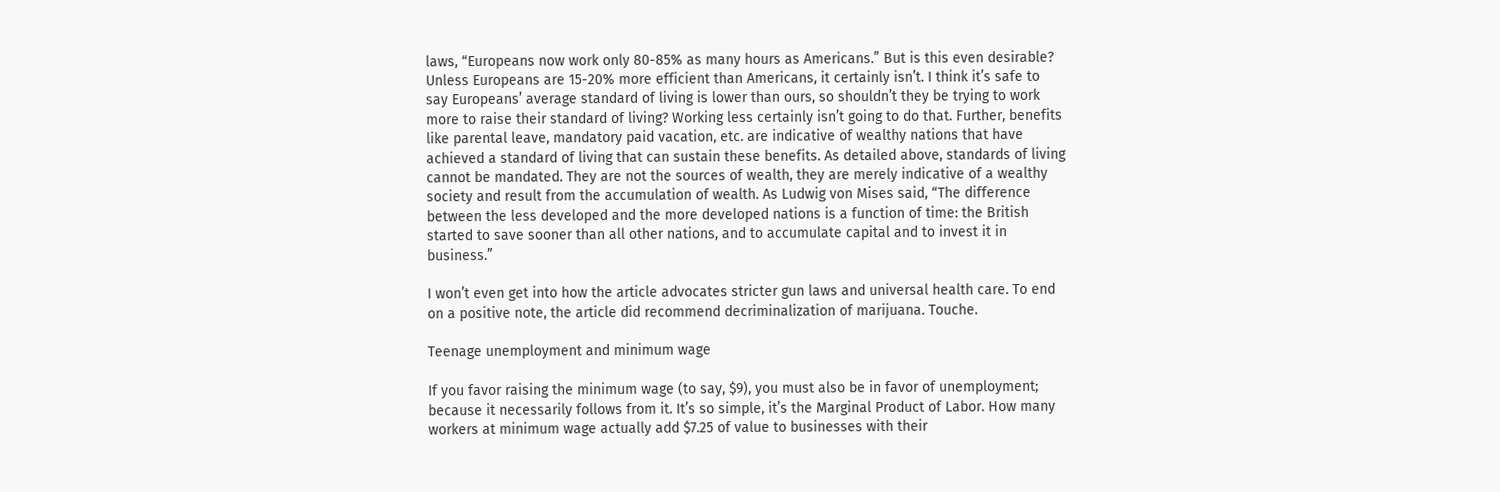laws, “Europeans now work only 80-85% as many hours as Americans.” But is this even desirable? Unless Europeans are 15-20% more efficient than Americans, it certainly isn’t. I think it’s safe to say Europeans’ average standard of living is lower than ours, so shouldn’t they be trying to work more to raise their standard of living? Working less certainly isn’t going to do that. Further, benefits like parental leave, mandatory paid vacation, etc. are indicative of wealthy nations that have achieved a standard of living that can sustain these benefits. As detailed above, standards of living cannot be mandated. They are not the sources of wealth, they are merely indicative of a wealthy society and result from the accumulation of wealth. As Ludwig von Mises said, “The difference between the less developed and the more developed nations is a function of time: the British started to save sooner than all other nations, and to accumulate capital and to invest it in business.”

I won’t even get into how the article advocates stricter gun laws and universal health care. To end on a positive note, the article did recommend decriminalization of marijuana. Touche.

Teenage unemployment and minimum wage

If you favor raising the minimum wage (to say, $9), you must also be in favor of unemployment; because it necessarily follows from it. It’s so simple, it’s the Marginal Product of Labor. How many workers at minimum wage actually add $7.25 of value to businesses with their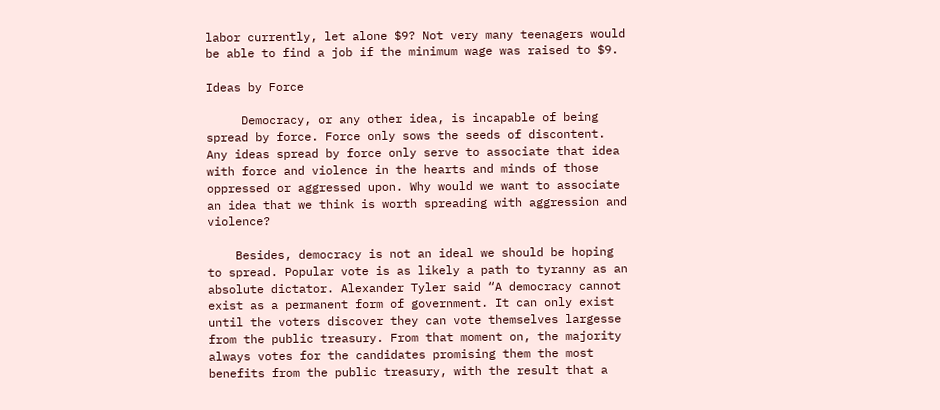labor currently, let alone $9? Not very many teenagers would be able to find a job if the minimum wage was raised to $9.

Ideas by Force

     Democracy, or any other idea, is incapable of being spread by force. Force only sows the seeds of discontent. Any ideas spread by force only serve to associate that idea with force and violence in the hearts and minds of those oppressed or aggressed upon. Why would we want to associate an idea that we think is worth spreading with aggression and violence?

    Besides, democracy is not an ideal we should be hoping to spread. Popular vote is as likely a path to tyranny as an absolute dictator. Alexander Tyler said “A democracy cannot exist as a permanent form of government. It can only exist until the voters discover they can vote themselves largesse from the public treasury. From that moment on, the majority always votes for the candidates promising them the most benefits from the public treasury, with the result that a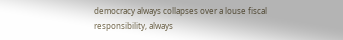democracy always collapses over a louse fiscal responsibility, always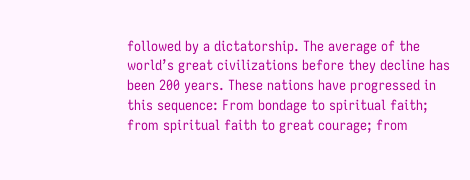followed by a dictatorship. The average of the world’s great civilizations before they decline has been 200 years. These nations have progressed in this sequence: From bondage to spiritual faith; from spiritual faith to great courage; from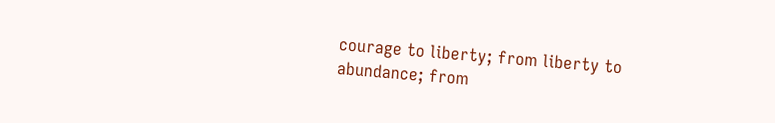courage to liberty; from liberty to abundance; from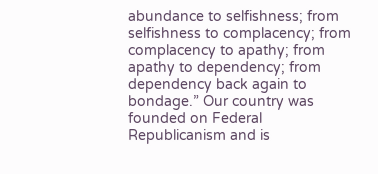abundance to selfishness; from selfishness to complacency; from complacency to apathy; from apathy to dependency; from dependency back again to bondage.” Our country was founded on Federal Republicanism and is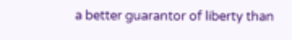a better guarantor of liberty than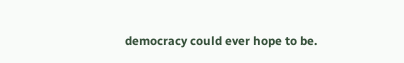democracy could ever hope to be.